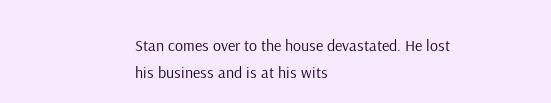Stan comes over to the house devastated. He lost his business and is at his wits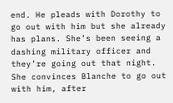end. He pleads with Dorothy to go out with him but she already has plans. She’s been seeing a dashing military officer and they’re going out that night. She convinces Blanche to go out with him, after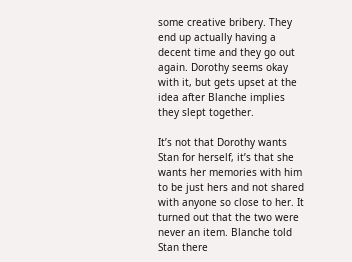some creative bribery. They end up actually having a decent time and they go out again. Dorothy seems okay with it, but gets upset at the idea after Blanche implies they slept together.

It’s not that Dorothy wants Stan for herself, it’s that she wants her memories with him to be just hers and not shared with anyone so close to her. It turned out that the two were never an item. Blanche told Stan there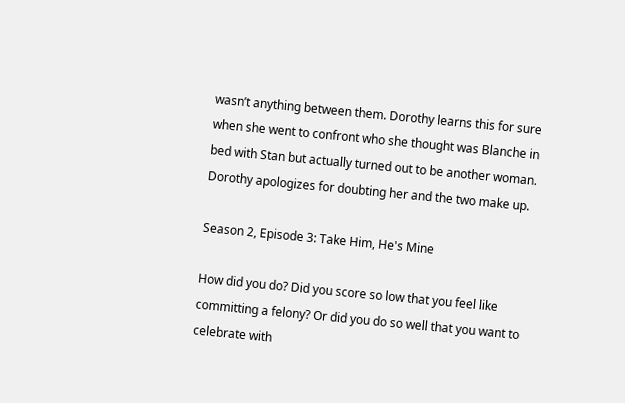wasn’t anything between them. Dorothy learns this for sure when she went to confront who she thought was Blanche in bed with Stan but actually turned out to be another woman. Dorothy apologizes for doubting her and the two make up.

Season 2, Episode 3: Take Him, He's Mine

How did you do? Did you score so low that you feel like committing a felony? Or did you do so well that you want to celebrate with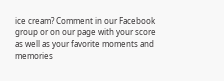ice cream? Comment in our Facebook group or on our page with your score as well as your favorite moments and memories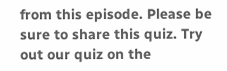from this episode. Please be sure to share this quiz. Try out our quiz on the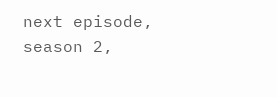next episode, season 2,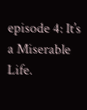episode 4: It’s a Miserable Life.